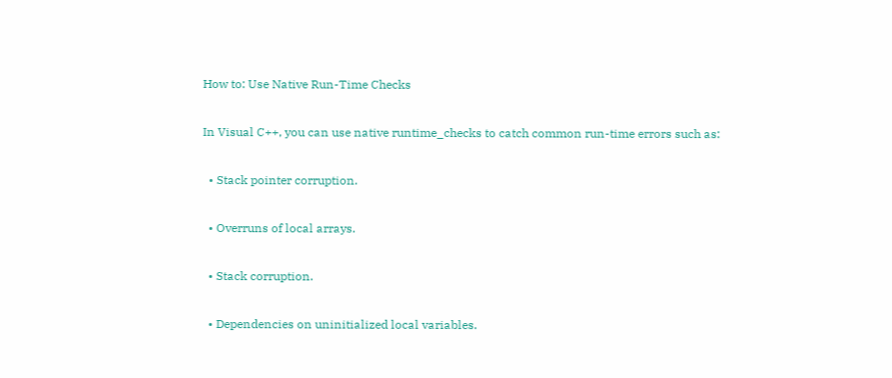How to: Use Native Run-Time Checks

In Visual C++, you can use native runtime_checks to catch common run-time errors such as:

  • Stack pointer corruption.

  • Overruns of local arrays.

  • Stack corruption.

  • Dependencies on uninitialized local variables.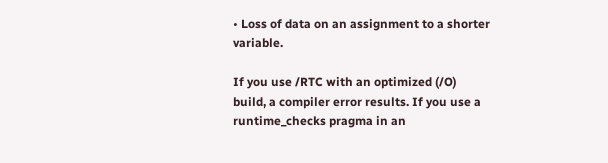• Loss of data on an assignment to a shorter variable.

If you use /RTC with an optimized (/O) build, a compiler error results. If you use a runtime_checks pragma in an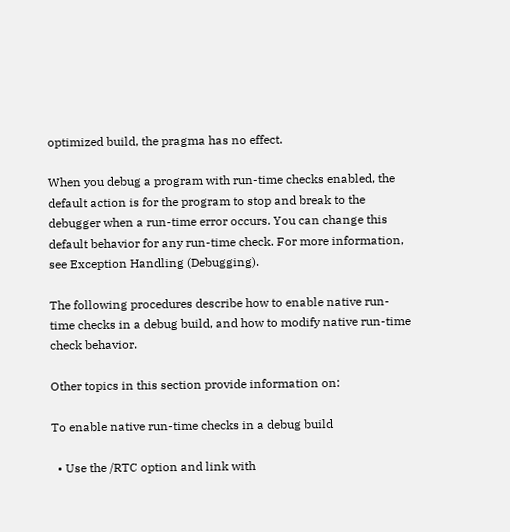optimized build, the pragma has no effect.

When you debug a program with run-time checks enabled, the default action is for the program to stop and break to the debugger when a run-time error occurs. You can change this default behavior for any run-time check. For more information, see Exception Handling (Debugging).

The following procedures describe how to enable native run-time checks in a debug build, and how to modify native run-time check behavior.

Other topics in this section provide information on:

To enable native run-time checks in a debug build

  • Use the /RTC option and link with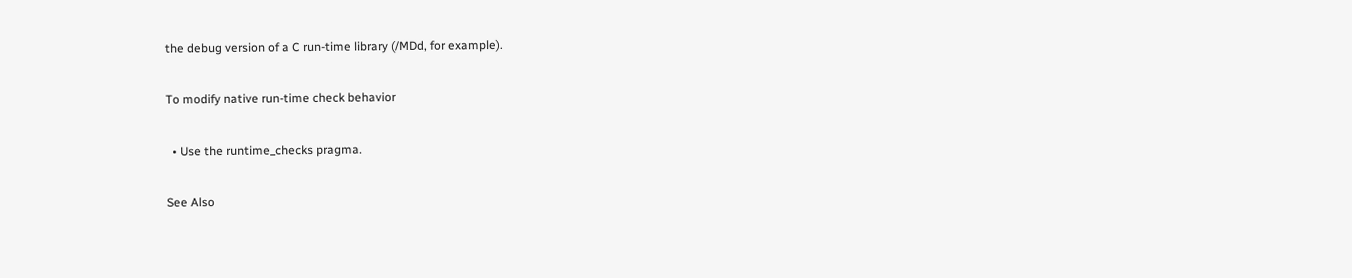the debug version of a C run-time library (/MDd, for example).

To modify native run-time check behavior

  • Use the runtime_checks pragma.

See Also